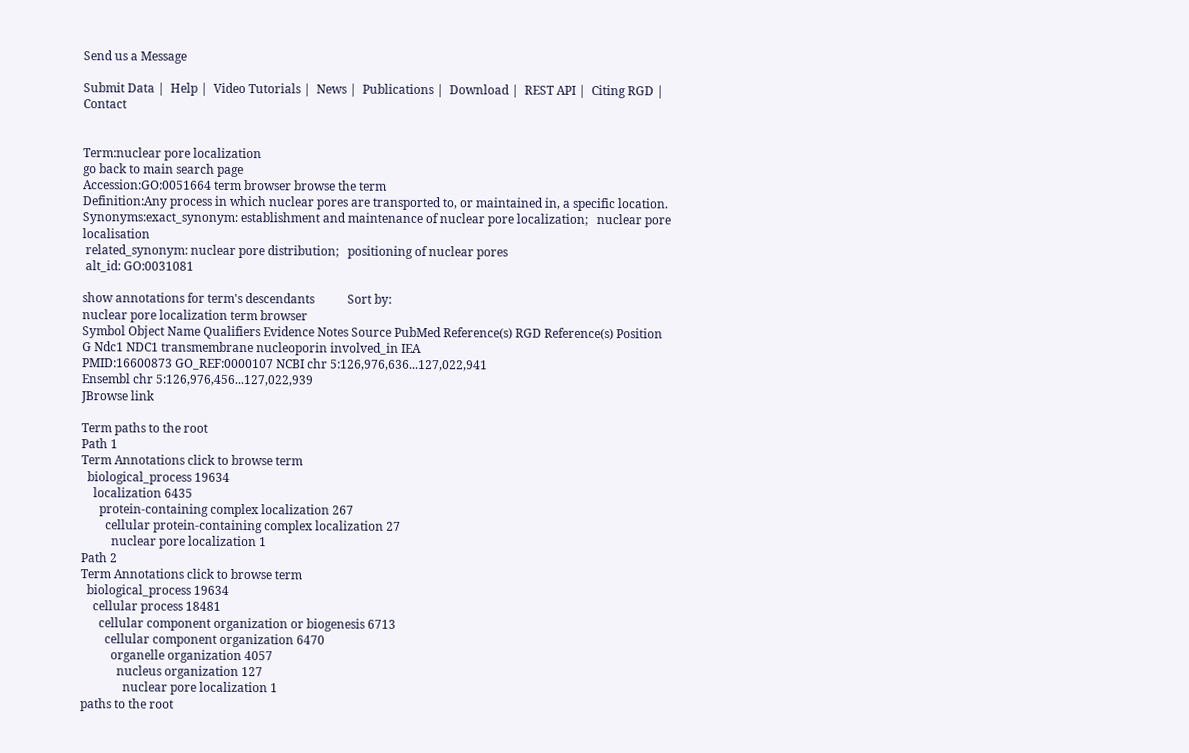Send us a Message

Submit Data |  Help |  Video Tutorials |  News |  Publications |  Download |  REST API |  Citing RGD |  Contact


Term:nuclear pore localization
go back to main search page
Accession:GO:0051664 term browser browse the term
Definition:Any process in which nuclear pores are transported to, or maintained in, a specific location.
Synonyms:exact_synonym: establishment and maintenance of nuclear pore localization;   nuclear pore localisation
 related_synonym: nuclear pore distribution;   positioning of nuclear pores
 alt_id: GO:0031081

show annotations for term's descendants           Sort by:
nuclear pore localization term browser
Symbol Object Name Qualifiers Evidence Notes Source PubMed Reference(s) RGD Reference(s) Position
G Ndc1 NDC1 transmembrane nucleoporin involved_in IEA
PMID:16600873 GO_REF:0000107 NCBI chr 5:126,976,636...127,022,941
Ensembl chr 5:126,976,456...127,022,939
JBrowse link

Term paths to the root
Path 1
Term Annotations click to browse term
  biological_process 19634
    localization 6435
      protein-containing complex localization 267
        cellular protein-containing complex localization 27
          nuclear pore localization 1
Path 2
Term Annotations click to browse term
  biological_process 19634
    cellular process 18481
      cellular component organization or biogenesis 6713
        cellular component organization 6470
          organelle organization 4057
            nucleus organization 127
              nuclear pore localization 1
paths to the root